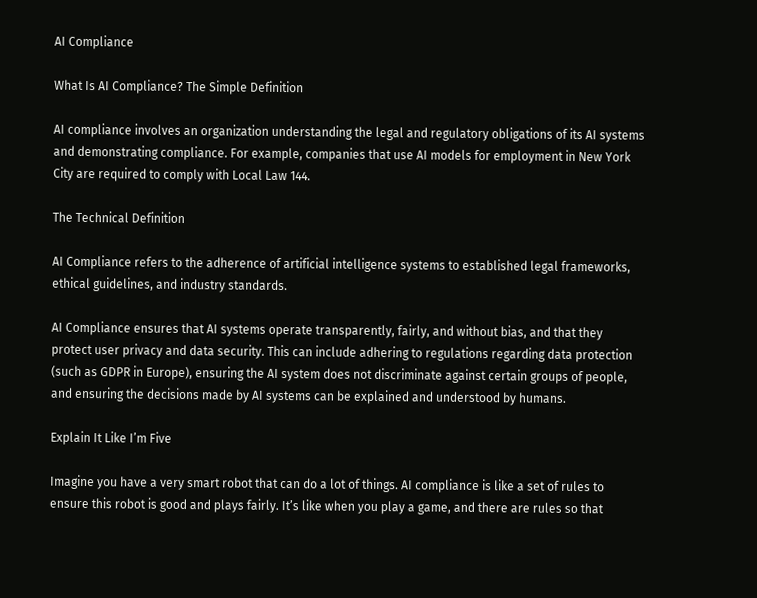AI Compliance

What Is AI Compliance? The Simple Definition

AI compliance involves an organization understanding the legal and regulatory obligations of its AI systems and demonstrating compliance. For example, companies that use AI models for employment in New York City are required to comply with Local Law 144.

The Technical Definition

AI Compliance refers to the adherence of artificial intelligence systems to established legal frameworks, ethical guidelines, and industry standards.

AI Compliance ensures that AI systems operate transparently, fairly, and without bias, and that they protect user privacy and data security. This can include adhering to regulations regarding data protection (such as GDPR in Europe), ensuring the AI system does not discriminate against certain groups of people, and ensuring the decisions made by AI systems can be explained and understood by humans.

Explain It Like I’m Five

Imagine you have a very smart robot that can do a lot of things. AI compliance is like a set of rules to ensure this robot is good and plays fairly. It’s like when you play a game, and there are rules so that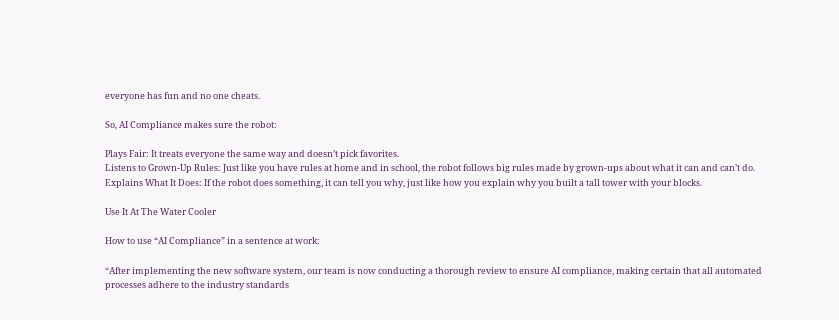everyone has fun and no one cheats.

So, AI Compliance makes sure the robot:

Plays Fair: It treats everyone the same way and doesn’t pick favorites.
Listens to Grown-Up Rules: Just like you have rules at home and in school, the robot follows big rules made by grown-ups about what it can and can’t do.
Explains What It Does: If the robot does something, it can tell you why, just like how you explain why you built a tall tower with your blocks.

Use It At The Water Cooler

How to use “AI Compliance” in a sentence at work:

“After implementing the new software system, our team is now conducting a thorough review to ensure AI compliance, making certain that all automated processes adhere to the industry standards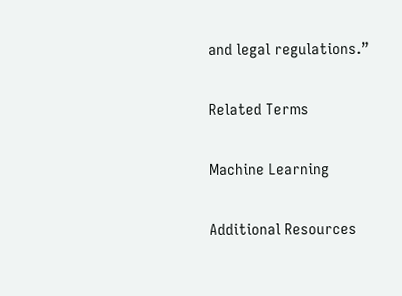and legal regulations.”

Related Terms

Machine Learning

Additional Resources